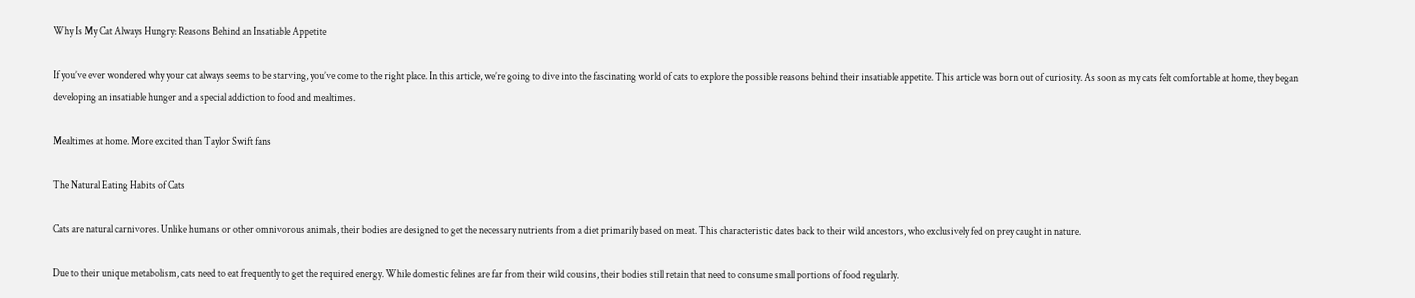Why Is My Cat Always Hungry: Reasons Behind an Insatiable Appetite

If you’ve ever wondered why your cat always seems to be starving, you’ve come to the right place. In this article, we’re going to dive into the fascinating world of cats to explore the possible reasons behind their insatiable appetite. This article was born out of curiosity. As soon as my cats felt comfortable at home, they began developing an insatiable hunger and a special addiction to food and mealtimes.

Mealtimes at home. More excited than Taylor Swift fans

The Natural Eating Habits of Cats

Cats are natural carnivores. Unlike humans or other omnivorous animals, their bodies are designed to get the necessary nutrients from a diet primarily based on meat. This characteristic dates back to their wild ancestors, who exclusively fed on prey caught in nature.

Due to their unique metabolism, cats need to eat frequently to get the required energy. While domestic felines are far from their wild cousins, their bodies still retain that need to consume small portions of food regularly.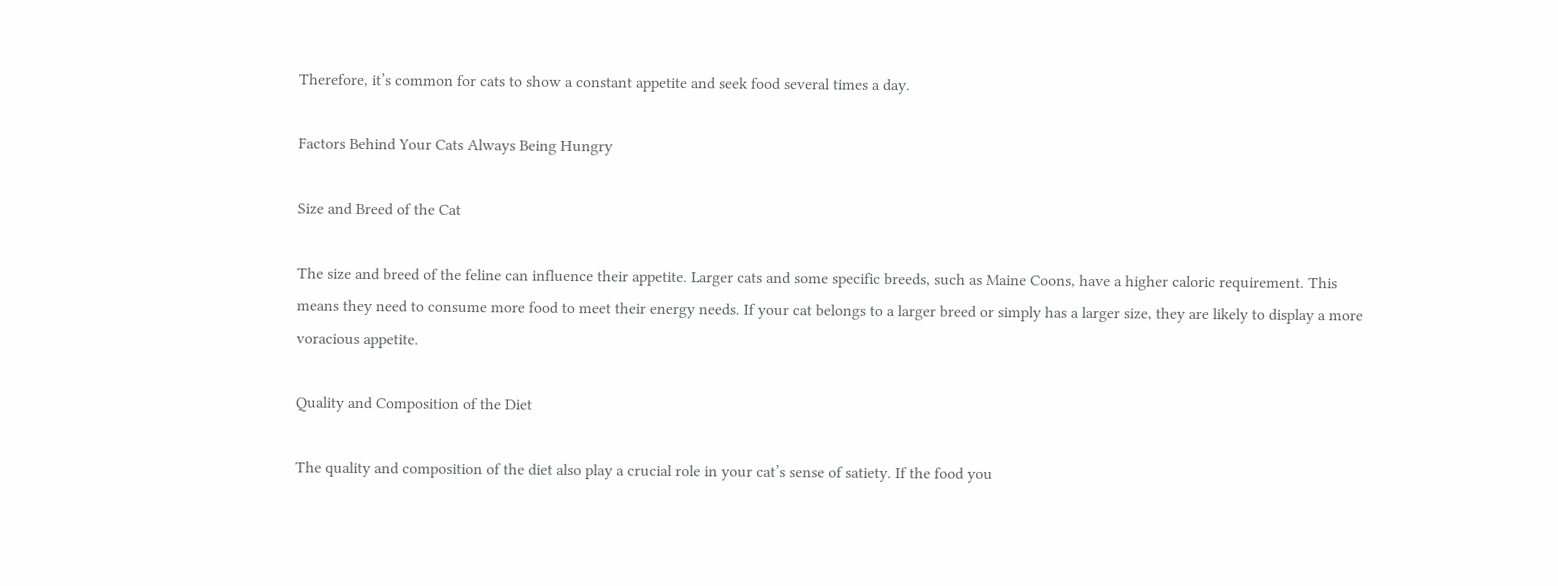Therefore, it’s common for cats to show a constant appetite and seek food several times a day.

Factors Behind Your Cats Always Being Hungry

Size and Breed of the Cat

The size and breed of the feline can influence their appetite. Larger cats and some specific breeds, such as Maine Coons, have a higher caloric requirement. This means they need to consume more food to meet their energy needs. If your cat belongs to a larger breed or simply has a larger size, they are likely to display a more voracious appetite.

Quality and Composition of the Diet

The quality and composition of the diet also play a crucial role in your cat’s sense of satiety. If the food you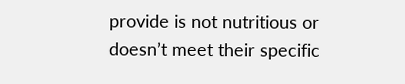provide is not nutritious or doesn’t meet their specific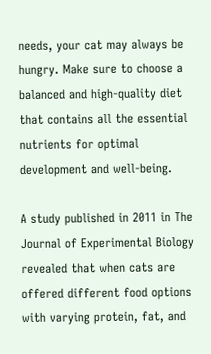needs, your cat may always be hungry. Make sure to choose a balanced and high-quality diet that contains all the essential nutrients for optimal development and well-being.

A study published in 2011 in The Journal of Experimental Biology revealed that when cats are offered different food options with varying protein, fat, and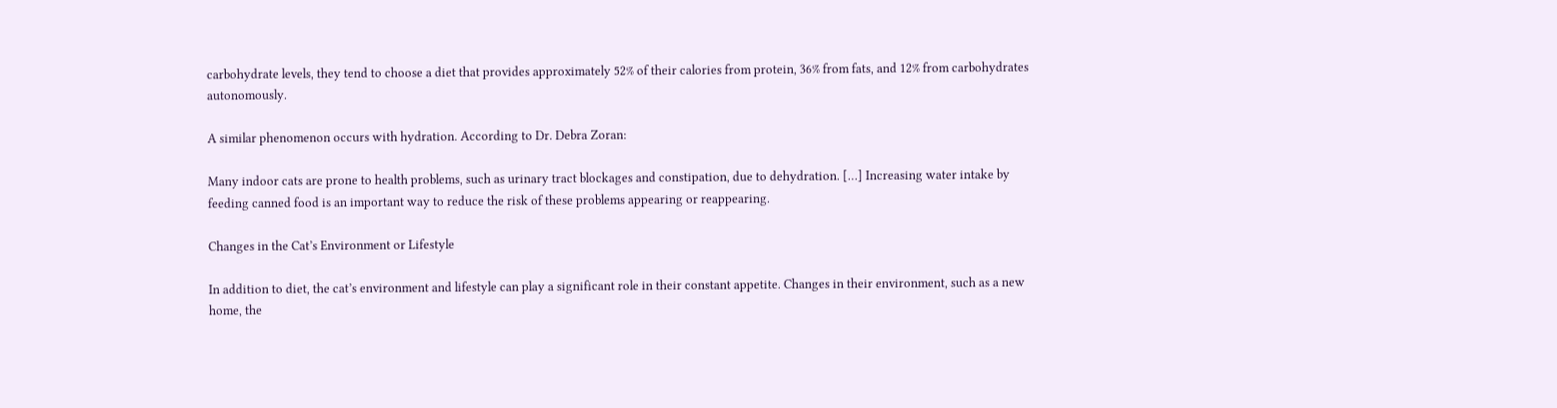carbohydrate levels, they tend to choose a diet that provides approximately 52% of their calories from protein, 36% from fats, and 12% from carbohydrates autonomously.

A similar phenomenon occurs with hydration. According to Dr. Debra Zoran:

Many indoor cats are prone to health problems, such as urinary tract blockages and constipation, due to dehydration. […] Increasing water intake by feeding canned food is an important way to reduce the risk of these problems appearing or reappearing.

Changes in the Cat’s Environment or Lifestyle

In addition to diet, the cat’s environment and lifestyle can play a significant role in their constant appetite. Changes in their environment, such as a new home, the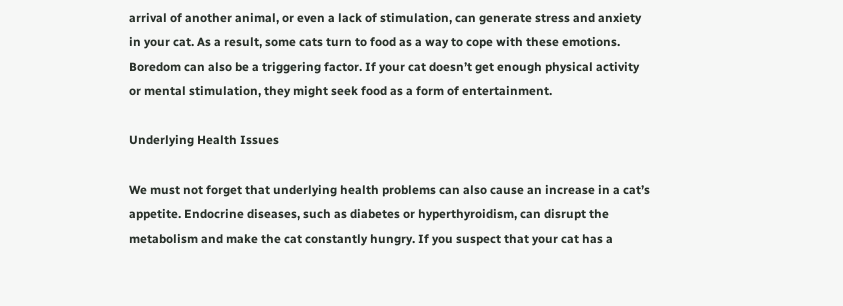arrival of another animal, or even a lack of stimulation, can generate stress and anxiety in your cat. As a result, some cats turn to food as a way to cope with these emotions. Boredom can also be a triggering factor. If your cat doesn’t get enough physical activity or mental stimulation, they might seek food as a form of entertainment.

Underlying Health Issues

We must not forget that underlying health problems can also cause an increase in a cat’s appetite. Endocrine diseases, such as diabetes or hyperthyroidism, can disrupt the metabolism and make the cat constantly hungry. If you suspect that your cat has a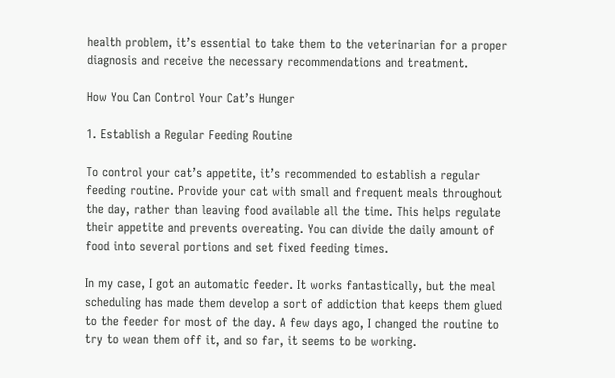health problem, it’s essential to take them to the veterinarian for a proper diagnosis and receive the necessary recommendations and treatment.

How You Can Control Your Cat’s Hunger

1. Establish a Regular Feeding Routine

To control your cat’s appetite, it’s recommended to establish a regular feeding routine. Provide your cat with small and frequent meals throughout the day, rather than leaving food available all the time. This helps regulate their appetite and prevents overeating. You can divide the daily amount of food into several portions and set fixed feeding times.

In my case, I got an automatic feeder. It works fantastically, but the meal scheduling has made them develop a sort of addiction that keeps them glued to the feeder for most of the day. A few days ago, I changed the routine to try to wean them off it, and so far, it seems to be working.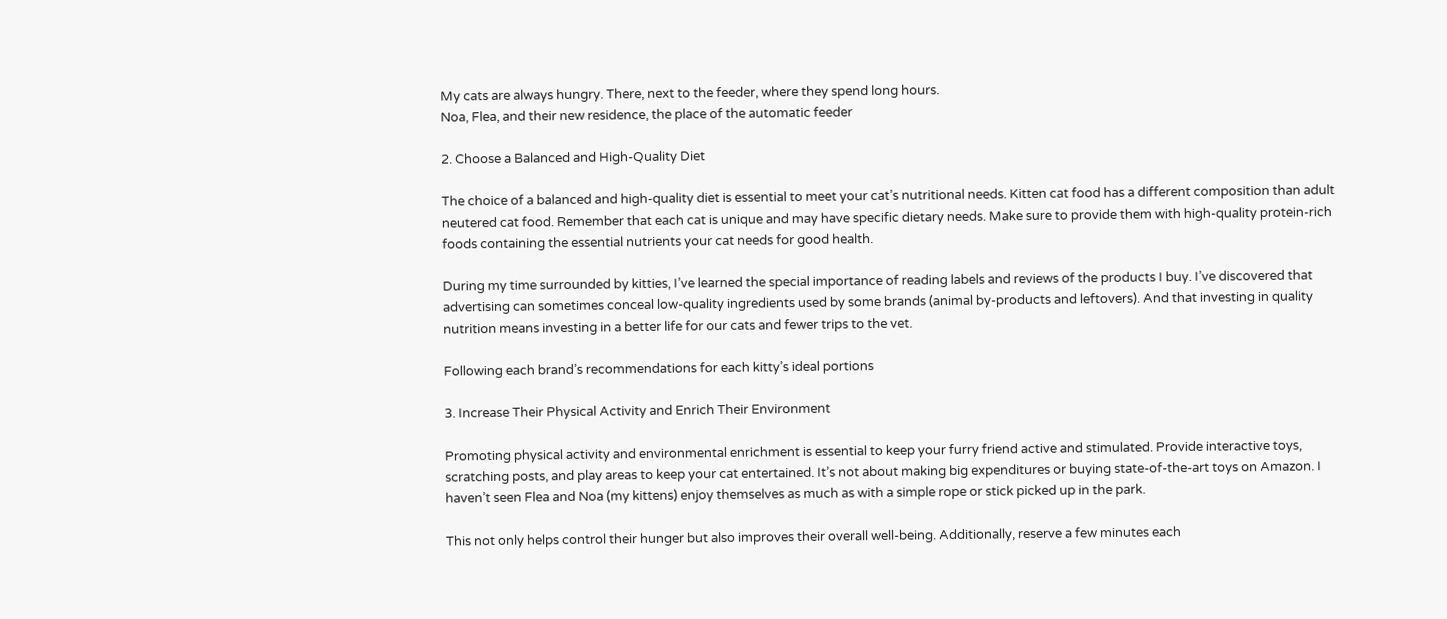My cats are always hungry. There, next to the feeder, where they spend long hours.
Noa, Flea, and their new residence, the place of the automatic feeder

2. Choose a Balanced and High-Quality Diet

The choice of a balanced and high-quality diet is essential to meet your cat’s nutritional needs. Kitten cat food has a different composition than adult neutered cat food. Remember that each cat is unique and may have specific dietary needs. Make sure to provide them with high-quality protein-rich foods containing the essential nutrients your cat needs for good health.

During my time surrounded by kitties, I’ve learned the special importance of reading labels and reviews of the products I buy. I’ve discovered that advertising can sometimes conceal low-quality ingredients used by some brands (animal by-products and leftovers). And that investing in quality nutrition means investing in a better life for our cats and fewer trips to the vet.

Following each brand’s recommendations for each kitty’s ideal portions

3. Increase Their Physical Activity and Enrich Their Environment

Promoting physical activity and environmental enrichment is essential to keep your furry friend active and stimulated. Provide interactive toys, scratching posts, and play areas to keep your cat entertained. It’s not about making big expenditures or buying state-of-the-art toys on Amazon. I haven’t seen Flea and Noa (my kittens) enjoy themselves as much as with a simple rope or stick picked up in the park.

This not only helps control their hunger but also improves their overall well-being. Additionally, reserve a few minutes each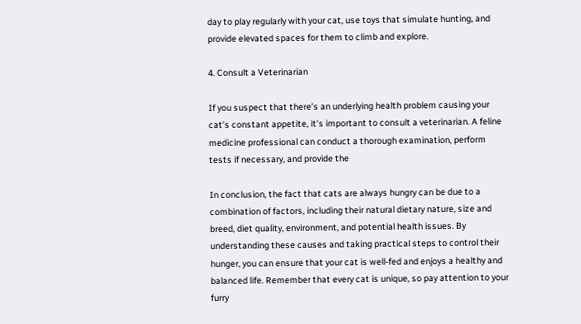day to play regularly with your cat, use toys that simulate hunting, and provide elevated spaces for them to climb and explore.

4. Consult a Veterinarian

If you suspect that there’s an underlying health problem causing your cat’s constant appetite, it’s important to consult a veterinarian. A feline medicine professional can conduct a thorough examination, perform tests if necessary, and provide the

In conclusion, the fact that cats are always hungry can be due to a combination of factors, including their natural dietary nature, size and breed, diet quality, environment, and potential health issues. By understanding these causes and taking practical steps to control their hunger, you can ensure that your cat is well-fed and enjoys a healthy and balanced life. Remember that every cat is unique, so pay attention to your furry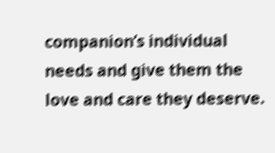companion’s individual needs and give them the love and care they deserve.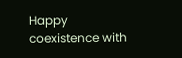Happy coexistence with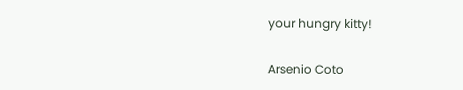your hungry kitty!

Arsenio Coto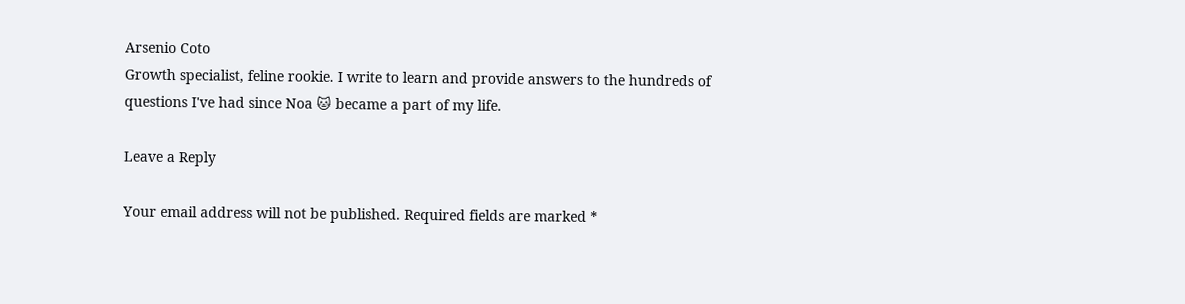Arsenio Coto
Growth specialist, feline rookie. I write to learn and provide answers to the hundreds of questions I've had since Noa 🐱 became a part of my life.

Leave a Reply

Your email address will not be published. Required fields are marked *